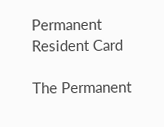Permanent Resident Card

The Permanent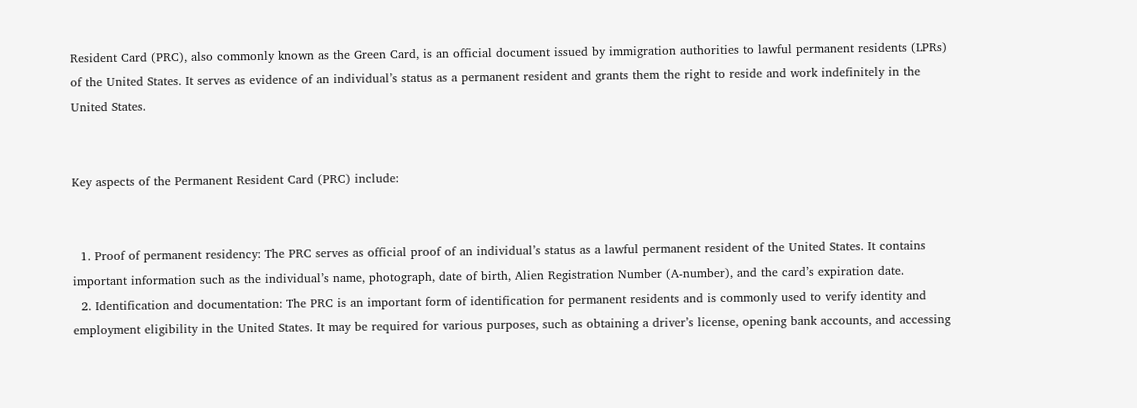Resident Card (PRC), also commonly known as the Green Card, is an official document issued by immigration authorities to lawful permanent residents (LPRs) of the United States. It serves as evidence of an individual’s status as a permanent resident and grants them the right to reside and work indefinitely in the United States.


Key aspects of the Permanent Resident Card (PRC) include:


  1. Proof of permanent residency: The PRC serves as official proof of an individual’s status as a lawful permanent resident of the United States. It contains important information such as the individual’s name, photograph, date of birth, Alien Registration Number (A-number), and the card’s expiration date.
  2. Identification and documentation: The PRC is an important form of identification for permanent residents and is commonly used to verify identity and employment eligibility in the United States. It may be required for various purposes, such as obtaining a driver’s license, opening bank accounts, and accessing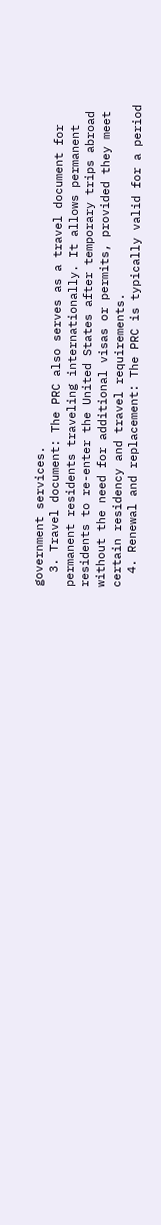government services.
  3. Travel document: The PRC also serves as a travel document for permanent residents traveling internationally. It allows permanent residents to re-enter the United States after temporary trips abroad without the need for additional visas or permits, provided they meet certain residency and travel requirements.
  4. Renewal and replacement: The PRC is typically valid for a period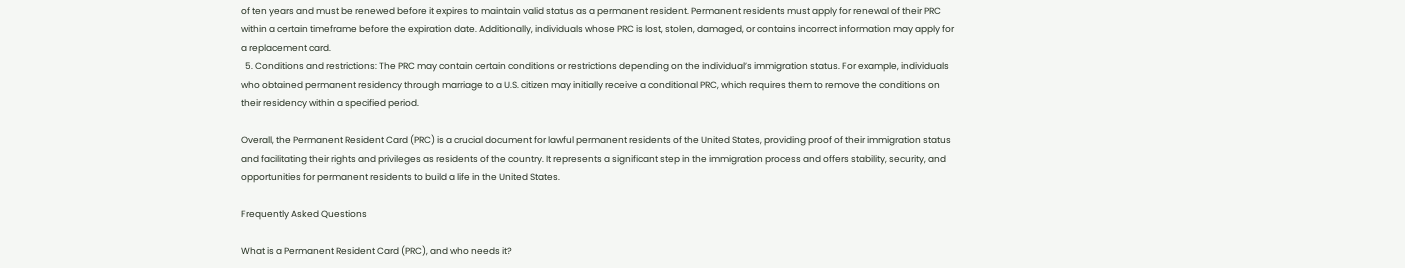of ten years and must be renewed before it expires to maintain valid status as a permanent resident. Permanent residents must apply for renewal of their PRC within a certain timeframe before the expiration date. Additionally, individuals whose PRC is lost, stolen, damaged, or contains incorrect information may apply for a replacement card.
  5. Conditions and restrictions: The PRC may contain certain conditions or restrictions depending on the individual’s immigration status. For example, individuals who obtained permanent residency through marriage to a U.S. citizen may initially receive a conditional PRC, which requires them to remove the conditions on their residency within a specified period.

Overall, the Permanent Resident Card (PRC) is a crucial document for lawful permanent residents of the United States, providing proof of their immigration status and facilitating their rights and privileges as residents of the country. It represents a significant step in the immigration process and offers stability, security, and opportunities for permanent residents to build a life in the United States.

Frequently Asked Questions

What is a Permanent Resident Card (PRC), and who needs it?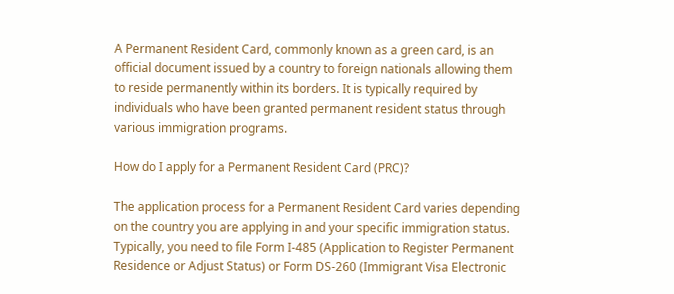A Permanent Resident Card, commonly known as a green card, is an official document issued by a country to foreign nationals allowing them to reside permanently within its borders. It is typically required by individuals who have been granted permanent resident status through various immigration programs.

How do I apply for a Permanent Resident Card (PRC)?

The application process for a Permanent Resident Card varies depending on the country you are applying in and your specific immigration status. Typically, you need to file Form I-485 (Application to Register Permanent Residence or Adjust Status) or Form DS-260 (Immigrant Visa Electronic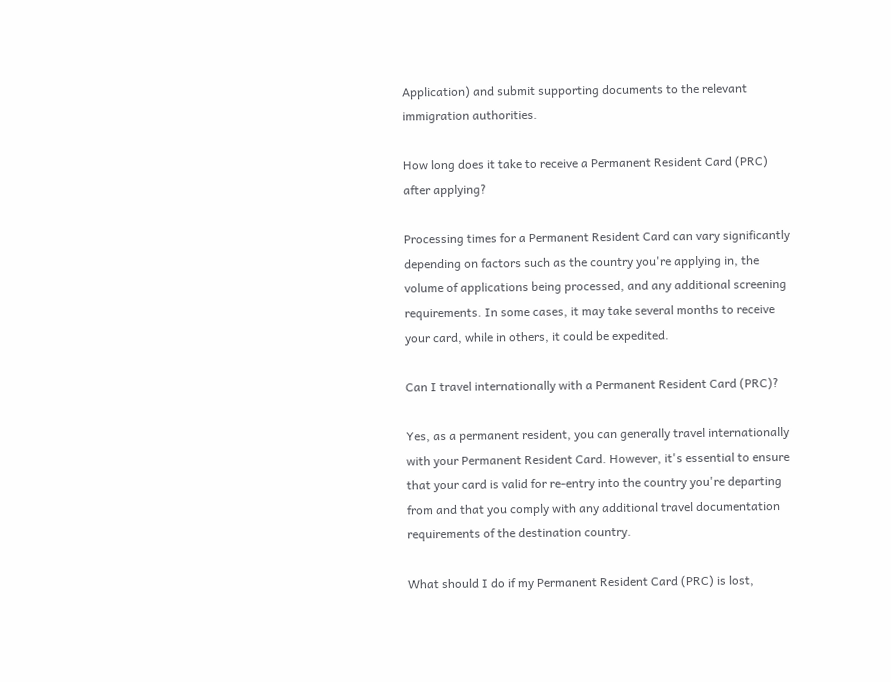Application) and submit supporting documents to the relevant immigration authorities.

How long does it take to receive a Permanent Resident Card (PRC) after applying?

Processing times for a Permanent Resident Card can vary significantly depending on factors such as the country you're applying in, the volume of applications being processed, and any additional screening requirements. In some cases, it may take several months to receive your card, while in others, it could be expedited.

Can I travel internationally with a Permanent Resident Card (PRC)?

Yes, as a permanent resident, you can generally travel internationally with your Permanent Resident Card. However, it's essential to ensure that your card is valid for re-entry into the country you're departing from and that you comply with any additional travel documentation requirements of the destination country.

What should I do if my Permanent Resident Card (PRC) is lost,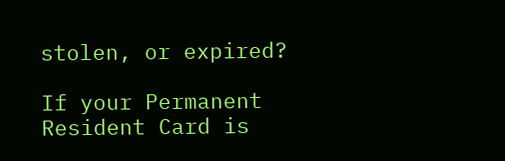stolen, or expired?

If your Permanent Resident Card is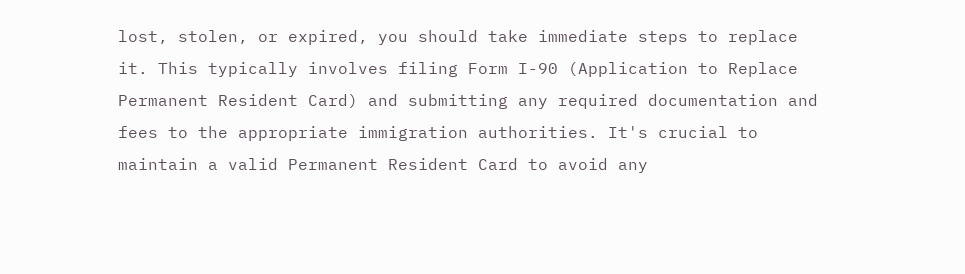lost, stolen, or expired, you should take immediate steps to replace it. This typically involves filing Form I-90 (Application to Replace Permanent Resident Card) and submitting any required documentation and fees to the appropriate immigration authorities. It's crucial to maintain a valid Permanent Resident Card to avoid any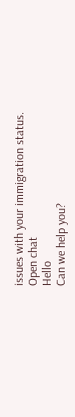issues with your immigration status.
Open chat
Hello
Can we help you?